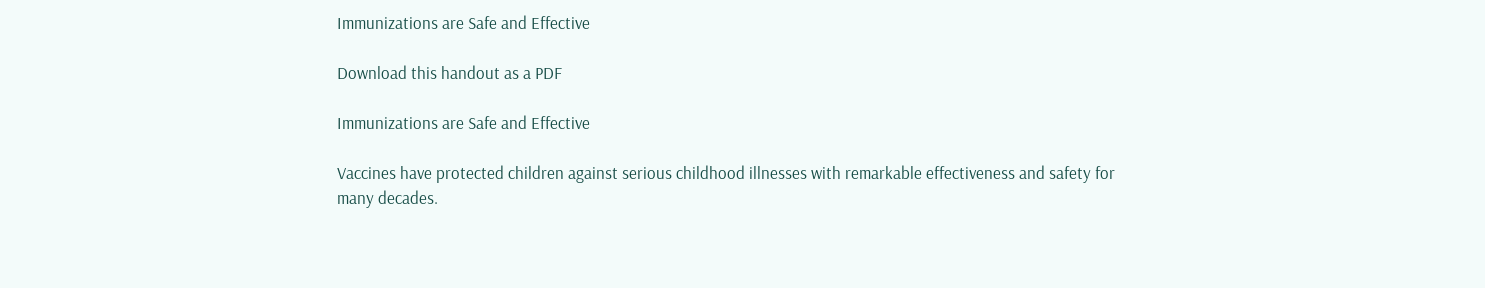Immunizations are Safe and Effective

Download this handout as a PDF

Immunizations are Safe and Effective

Vaccines have protected children against serious childhood illnesses with remarkable effectiveness and safety for many decades.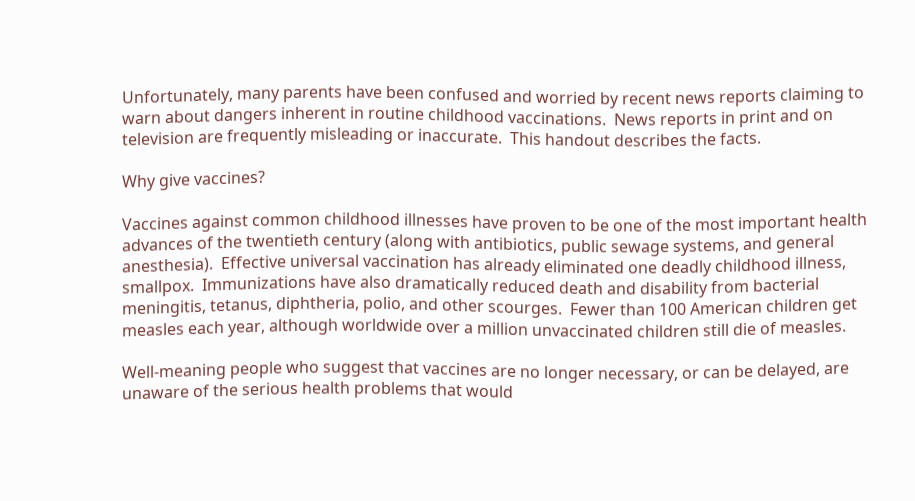Unfortunately, many parents have been confused and worried by recent news reports claiming to warn about dangers inherent in routine childhood vaccinations.  News reports in print and on television are frequently misleading or inaccurate.  This handout describes the facts.

Why give vaccines?

Vaccines against common childhood illnesses have proven to be one of the most important health advances of the twentieth century (along with antibiotics, public sewage systems, and general anesthesia).  Effective universal vaccination has already eliminated one deadly childhood illness, smallpox.  Immunizations have also dramatically reduced death and disability from bacterial meningitis, tetanus, diphtheria, polio, and other scourges.  Fewer than 100 American children get measles each year, although worldwide over a million unvaccinated children still die of measles.

Well-meaning people who suggest that vaccines are no longer necessary, or can be delayed, are unaware of the serious health problems that would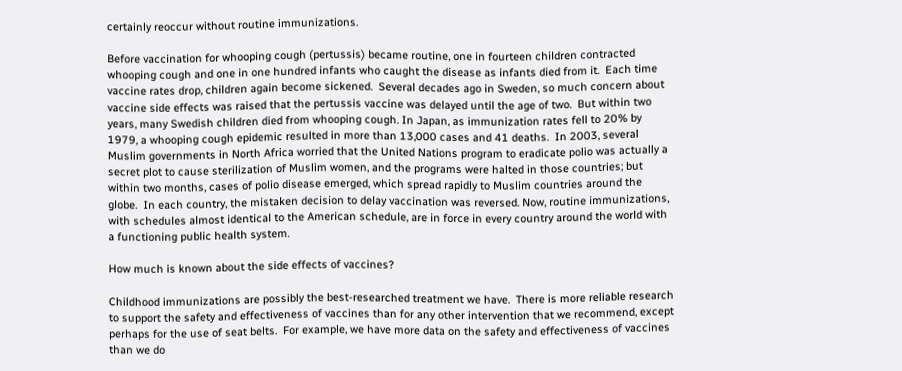certainly reoccur without routine immunizations.

Before vaccination for whooping cough (pertussis) became routine, one in fourteen children contracted whooping cough and one in one hundred infants who caught the disease as infants died from it.  Each time vaccine rates drop, children again become sickened.  Several decades ago in Sweden, so much concern about vaccine side effects was raised that the pertussis vaccine was delayed until the age of two.  But within two years, many Swedish children died from whooping cough. In Japan, as immunization rates fell to 20% by 1979, a whooping cough epidemic resulted in more than 13,000 cases and 41 deaths.  In 2003, several Muslim governments in North Africa worried that the United Nations program to eradicate polio was actually a secret plot to cause sterilization of Muslim women, and the programs were halted in those countries; but within two months, cases of polio disease emerged, which spread rapidly to Muslim countries around the globe.  In each country, the mistaken decision to delay vaccination was reversed. Now, routine immunizations, with schedules almost identical to the American schedule, are in force in every country around the world with a functioning public health system.

How much is known about the side effects of vaccines?

Childhood immunizations are possibly the best-researched treatment we have.  There is more reliable research to support the safety and effectiveness of vaccines than for any other intervention that we recommend, except perhaps for the use of seat belts.  For example, we have more data on the safety and effectiveness of vaccines than we do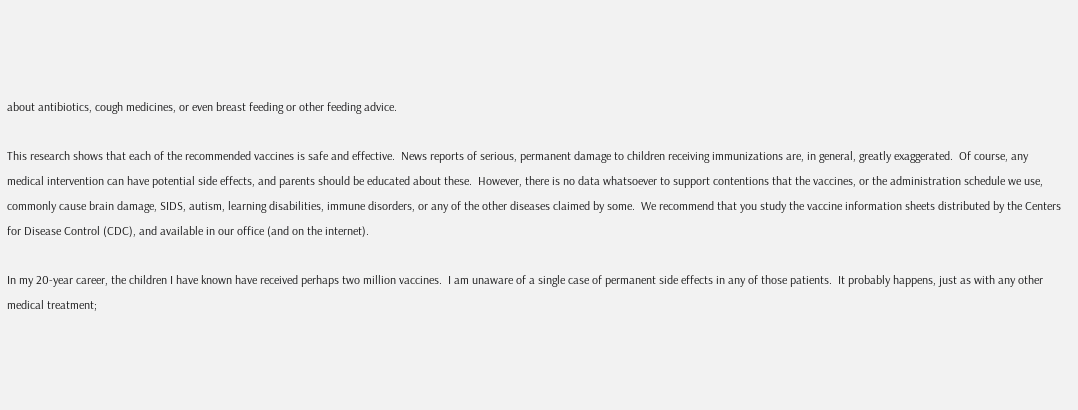about antibiotics, cough medicines, or even breast feeding or other feeding advice.

This research shows that each of the recommended vaccines is safe and effective.  News reports of serious, permanent damage to children receiving immunizations are, in general, greatly exaggerated.  Of course, any medical intervention can have potential side effects, and parents should be educated about these.  However, there is no data whatsoever to support contentions that the vaccines, or the administration schedule we use, commonly cause brain damage, SIDS, autism, learning disabilities, immune disorders, or any of the other diseases claimed by some.  We recommend that you study the vaccine information sheets distributed by the Centers for Disease Control (CDC), and available in our office (and on the internet).

In my 20-year career, the children I have known have received perhaps two million vaccines.  I am unaware of a single case of permanent side effects in any of those patients.  It probably happens, just as with any other medical treatment;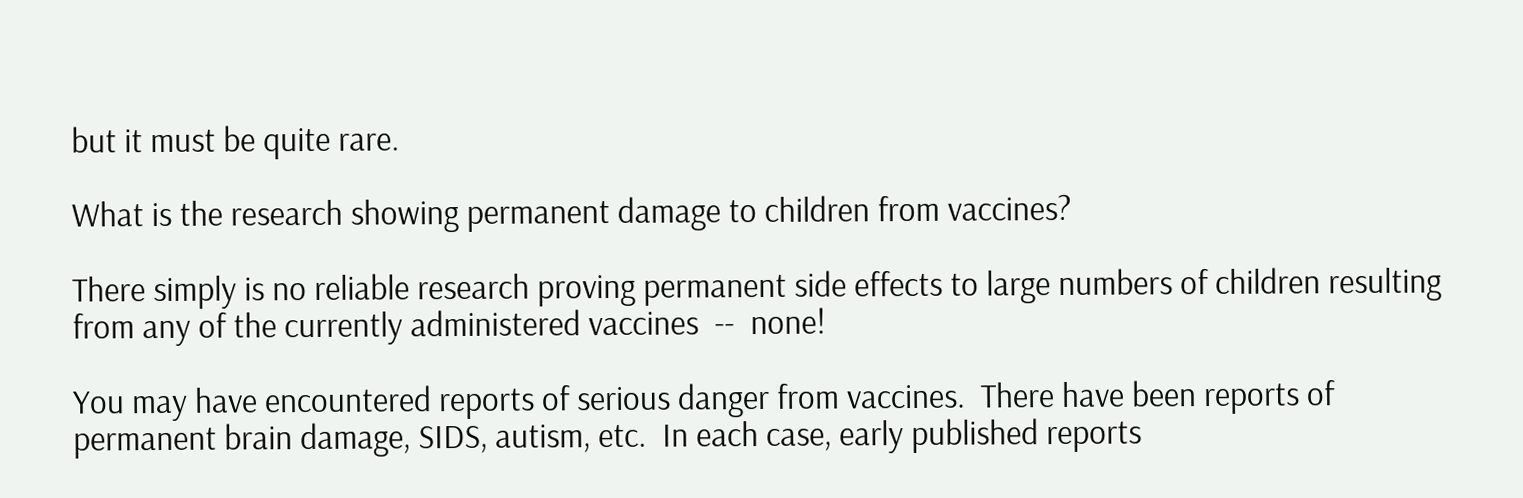but it must be quite rare.

What is the research showing permanent damage to children from vaccines?

There simply is no reliable research proving permanent side effects to large numbers of children resulting from any of the currently administered vaccines  --  none!

You may have encountered reports of serious danger from vaccines.  There have been reports of permanent brain damage, SIDS, autism, etc.  In each case, early published reports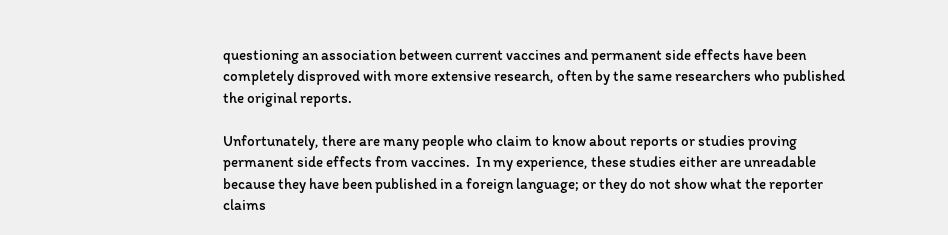questioning an association between current vaccines and permanent side effects have been completely disproved with more extensive research, often by the same researchers who published the original reports.

Unfortunately, there are many people who claim to know about reports or studies proving permanent side effects from vaccines.  In my experience, these studies either are unreadable because they have been published in a foreign language; or they do not show what the reporter claims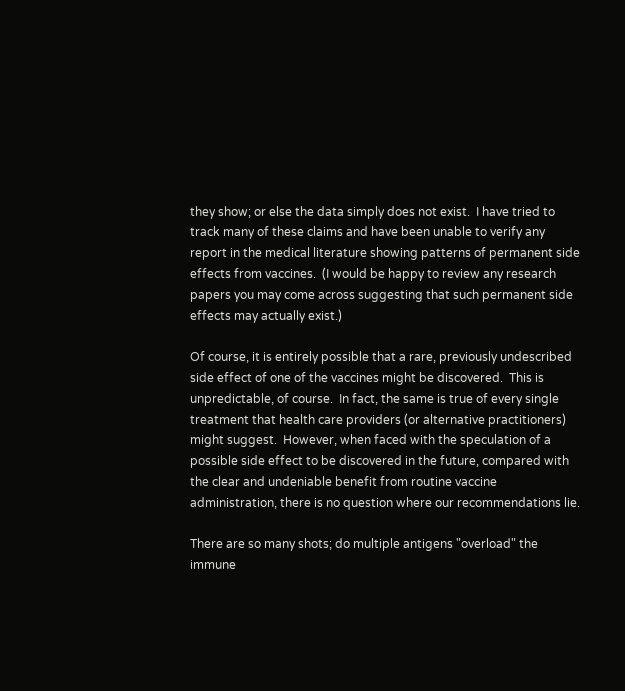they show; or else the data simply does not exist.  I have tried to track many of these claims and have been unable to verify any report in the medical literature showing patterns of permanent side effects from vaccines.  (I would be happy to review any research papers you may come across suggesting that such permanent side effects may actually exist.)

Of course, it is entirely possible that a rare, previously undescribed side effect of one of the vaccines might be discovered.  This is unpredictable, of course.  In fact, the same is true of every single treatment that health care providers (or alternative practitioners) might suggest.  However, when faced with the speculation of a possible side effect to be discovered in the future, compared with the clear and undeniable benefit from routine vaccine administration, there is no question where our recommendations lie.

There are so many shots; do multiple antigens "overload" the immune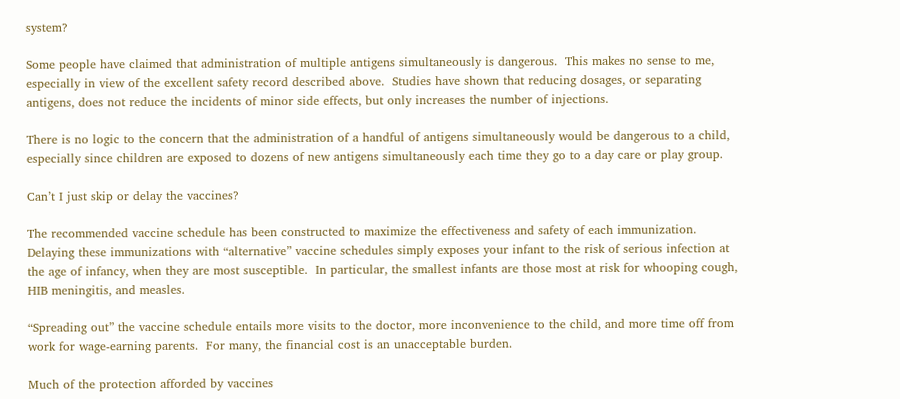system?

Some people have claimed that administration of multiple antigens simultaneously is dangerous.  This makes no sense to me, especially in view of the excellent safety record described above.  Studies have shown that reducing dosages, or separating antigens, does not reduce the incidents of minor side effects, but only increases the number of injections.

There is no logic to the concern that the administration of a handful of antigens simultaneously would be dangerous to a child, especially since children are exposed to dozens of new antigens simultaneously each time they go to a day care or play group.

Can’t I just skip or delay the vaccines?

The recommended vaccine schedule has been constructed to maximize the effectiveness and safety of each immunization.  Delaying these immunizations with “alternative” vaccine schedules simply exposes your infant to the risk of serious infection at the age of infancy, when they are most susceptible.  In particular, the smallest infants are those most at risk for whooping cough, HIB meningitis, and measles.

“Spreading out” the vaccine schedule entails more visits to the doctor, more inconvenience to the child, and more time off from work for wage-earning parents.  For many, the financial cost is an unacceptable burden.

Much of the protection afforded by vaccines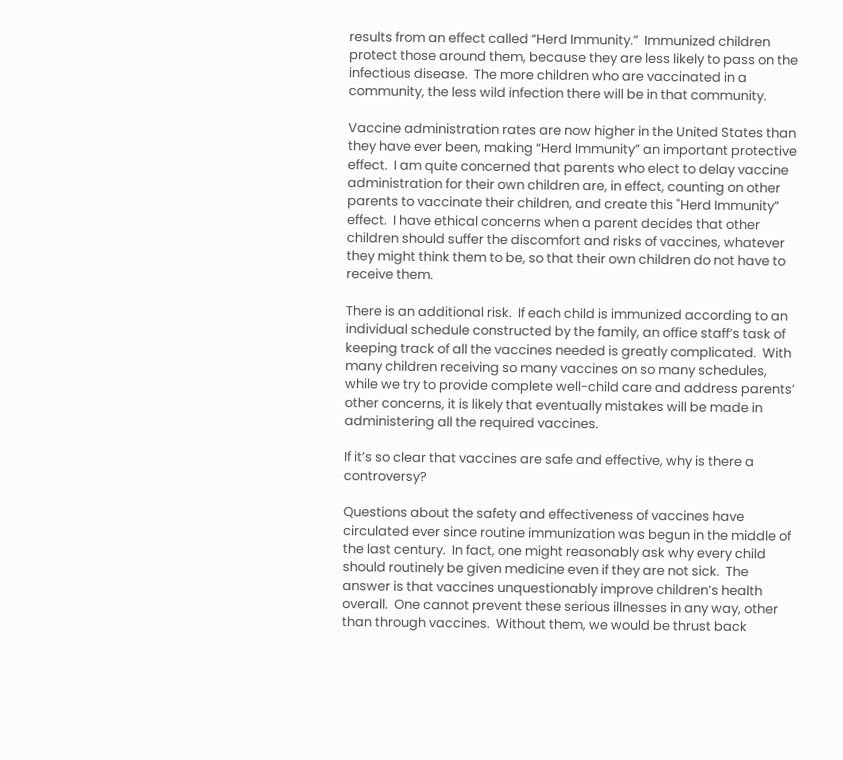results from an effect called “Herd Immunity.”  Immunized children protect those around them, because they are less likely to pass on the infectious disease.  The more children who are vaccinated in a community, the less wild infection there will be in that community.

Vaccine administration rates are now higher in the United States than they have ever been, making “Herd Immunity” an important protective effect.  I am quite concerned that parents who elect to delay vaccine administration for their own children are, in effect, counting on other parents to vaccinate their children, and create this "Herd Immunity” effect.  I have ethical concerns when a parent decides that other children should suffer the discomfort and risks of vaccines, whatever they might think them to be, so that their own children do not have to receive them.

There is an additional risk.  If each child is immunized according to an individual schedule constructed by the family, an office staff’s task of keeping track of all the vaccines needed is greatly complicated.  With many children receiving so many vaccines on so many schedules, while we try to provide complete well-child care and address parents’ other concerns, it is likely that eventually mistakes will be made in administering all the required vaccines.

If it’s so clear that vaccines are safe and effective, why is there a controversy?

Questions about the safety and effectiveness of vaccines have circulated ever since routine immunization was begun in the middle of the last century.  In fact, one might reasonably ask why every child should routinely be given medicine even if they are not sick.  The answer is that vaccines unquestionably improve children’s health overall.  One cannot prevent these serious illnesses in any way, other than through vaccines.  Without them, we would be thrust back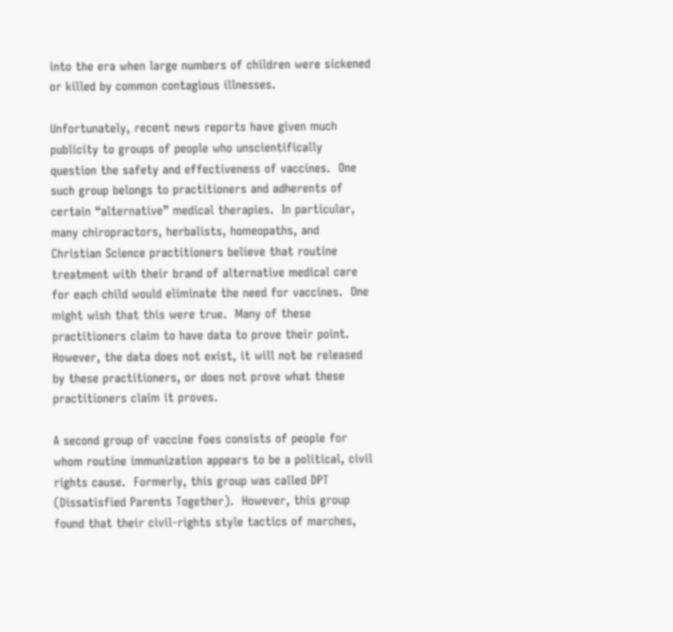into the era when large numbers of children were sickened or killed by common contagious illnesses.

Unfortunately, recent news reports have given much publicity to groups of people who unscientifically question the safety and effectiveness of vaccines.  One such group belongs to practitioners and adherents of certain “alternative” medical therapies.  In particular, many chiropractors, herbalists, homeopaths, and Christian Science practitioners believe that routine treatment with their brand of alternative medical care for each child would eliminate the need for vaccines.  One might wish that this were true.  Many of these practitioners claim to have data to prove their point.  However, the data does not exist, it will not be released by these practitioners, or does not prove what these practitioners claim it proves.

A second group of vaccine foes consists of people for whom routine immunization appears to be a political, civil rights cause.  Formerly, this group was called DPT (Dissatisfied Parents Together).  However, this group found that their civil-rights style tactics of marches,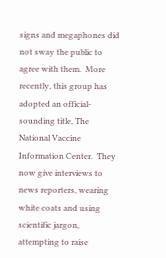signs and megaphones did not sway the public to agree with them.  More recently, this group has adopted an official-sounding title, The National Vaccine Information Center.  They now give interviews to news reporters, wearing white coats and using scientific jargon, attempting to raise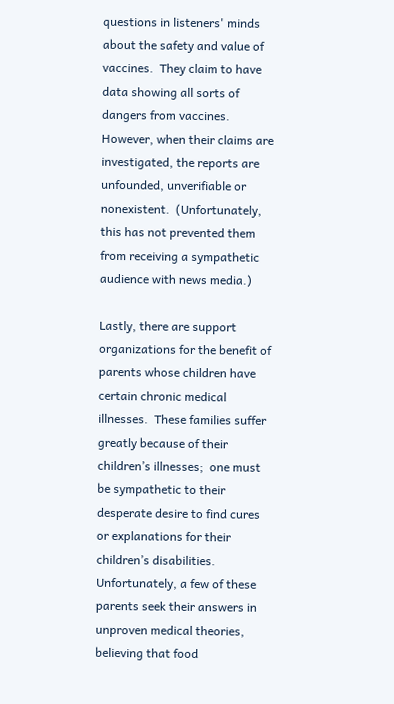questions in listeners' minds about the safety and value of vaccines.  They claim to have data showing all sorts of dangers from vaccines.  However, when their claims are investigated, the reports are unfounded, unverifiable or nonexistent.  (Unfortunately, this has not prevented them from receiving a sympathetic audience with news media.)

Lastly, there are support organizations for the benefit of parents whose children have certain chronic medical illnesses.  These families suffer greatly because of their children’s illnesses;  one must be sympathetic to their desperate desire to find cures or explanations for their children’s disabilities.  Unfortunately, a few of these parents seek their answers in unproven medical theories, believing that food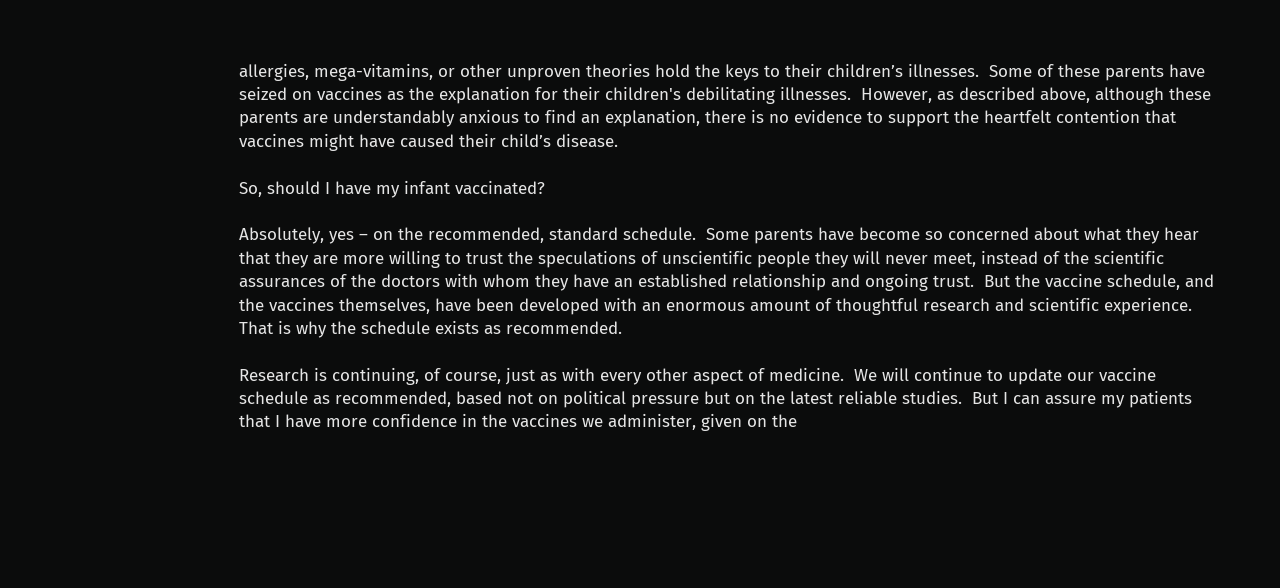allergies, mega-vitamins, or other unproven theories hold the keys to their children’s illnesses.  Some of these parents have seized on vaccines as the explanation for their children's debilitating illnesses.  However, as described above, although these parents are understandably anxious to find an explanation, there is no evidence to support the heartfelt contention that vaccines might have caused their child’s disease.

So, should I have my infant vaccinated?

Absolutely, yes – on the recommended, standard schedule.  Some parents have become so concerned about what they hear that they are more willing to trust the speculations of unscientific people they will never meet, instead of the scientific assurances of the doctors with whom they have an established relationship and ongoing trust.  But the vaccine schedule, and the vaccines themselves, have been developed with an enormous amount of thoughtful research and scientific experience.  That is why the schedule exists as recommended.

Research is continuing, of course, just as with every other aspect of medicine.  We will continue to update our vaccine schedule as recommended, based not on political pressure but on the latest reliable studies.  But I can assure my patients that I have more confidence in the vaccines we administer, given on the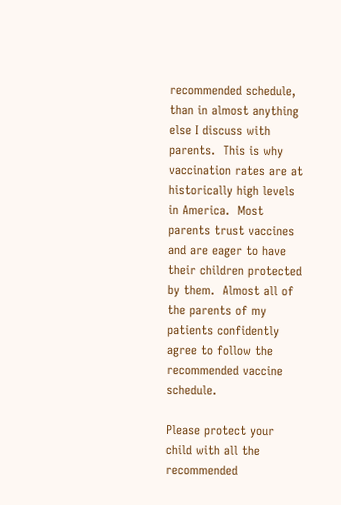recommended schedule, than in almost anything else I discuss with parents.  This is why vaccination rates are at historically high levels in America.  Most parents trust vaccines and are eager to have their children protected by them.  Almost all of the parents of my patients confidently agree to follow the recommended vaccine schedule.

Please protect your child with all the recommended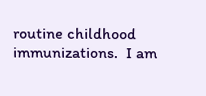routine childhood immunizations.  I am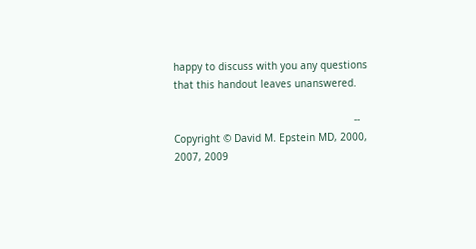happy to discuss with you any questions that this handout leaves unanswered.

                                                            --  Copyright © David M. Epstein MD, 2000, 2007, 2009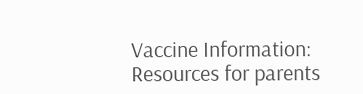Vaccine Information:  Resources for parents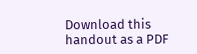Download this handout as a PDF